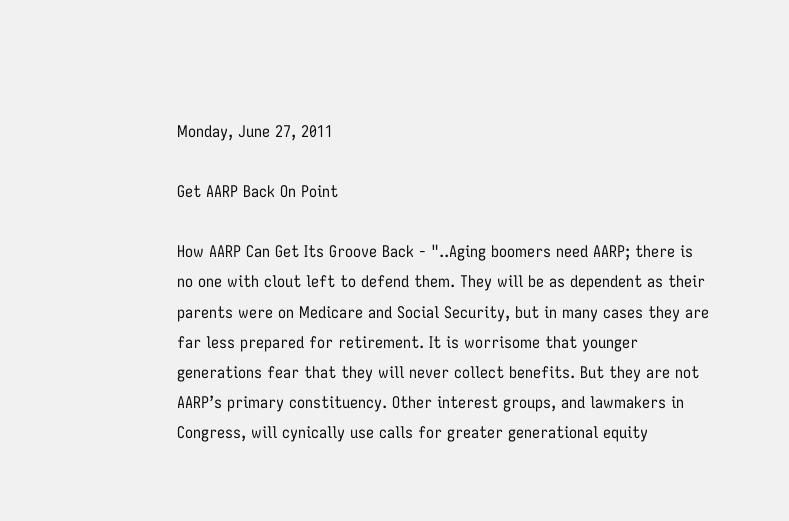Monday, June 27, 2011

Get AARP Back On Point

How AARP Can Get Its Groove Back - "..Aging boomers need AARP; there is no one with clout left to defend them. They will be as dependent as their parents were on Medicare and Social Security, but in many cases they are far less prepared for retirement. It is worrisome that younger generations fear that they will never collect benefits. But they are not AARP’s primary constituency. Other interest groups, and lawmakers in Congress, will cynically use calls for greater generational equity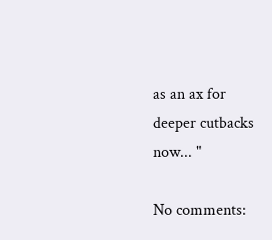as an ax for deeper cutbacks now... "

No comments: